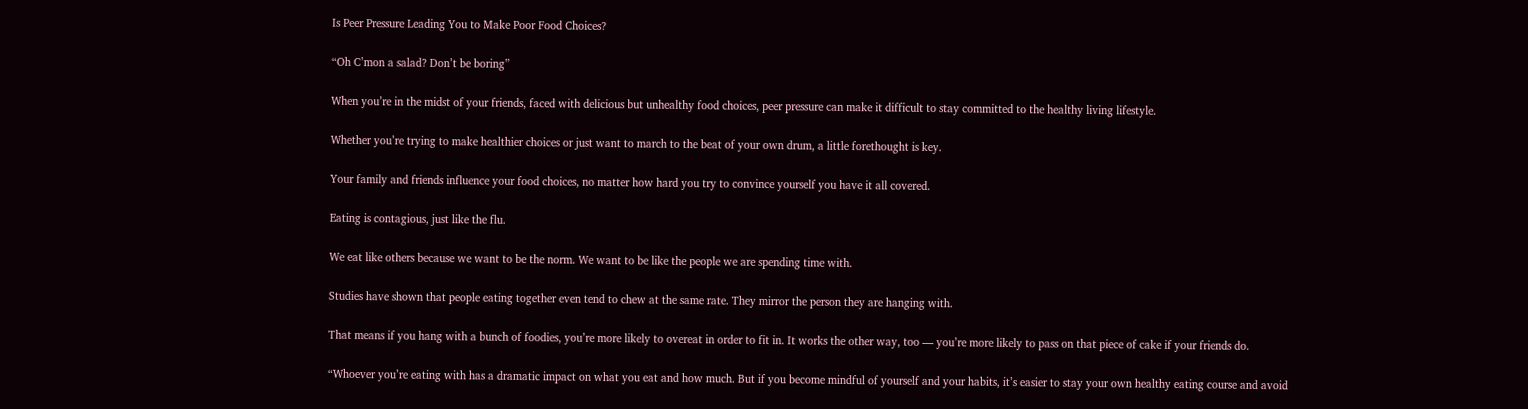Is Peer Pressure Leading You to Make Poor Food Choices?

“Oh C’mon a salad? Don’t be boring”

When you’re in the midst of your friends, faced with delicious but unhealthy food choices, peer pressure can make it difficult to stay committed to the healthy living lifestyle.

Whether you’re trying to make healthier choices or just want to march to the beat of your own drum, a little forethought is key.

Your family and friends influence your food choices, no matter how hard you try to convince yourself you have it all covered.

Eating is contagious, just like the flu.

We eat like others because we want to be the norm. We want to be like the people we are spending time with.

Studies have shown that people eating together even tend to chew at the same rate. They mirror the person they are hanging with.

That means if you hang with a bunch of foodies, you’re more likely to overeat in order to fit in. It works the other way, too — you’re more likely to pass on that piece of cake if your friends do.

“Whoever you’re eating with has a dramatic impact on what you eat and how much. But if you become mindful of yourself and your habits, it’s easier to stay your own healthy eating course and avoid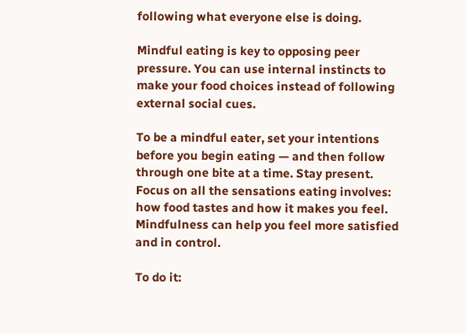following what everyone else is doing.

Mindful eating is key to opposing peer pressure. You can use internal instincts to make your food choices instead of following external social cues.

To be a mindful eater, set your intentions before you begin eating — and then follow through one bite at a time. Stay present. Focus on all the sensations eating involves: how food tastes and how it makes you feel. Mindfulness can help you feel more satisfied and in control.

To do it: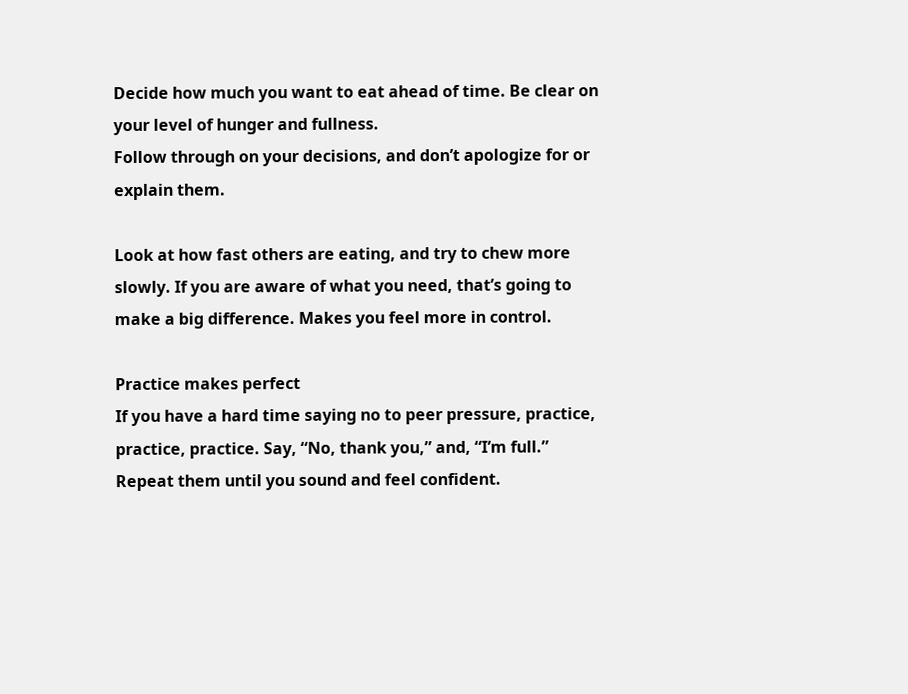Decide how much you want to eat ahead of time. Be clear on your level of hunger and fullness.
Follow through on your decisions, and don’t apologize for or explain them.

Look at how fast others are eating, and try to chew more slowly. If you are aware of what you need, that’s going to make a big difference. Makes you feel more in control.

Practice makes perfect
If you have a hard time saying no to peer pressure, practice, practice, practice. Say, “No, thank you,” and, “I’m full.” Repeat them until you sound and feel confident.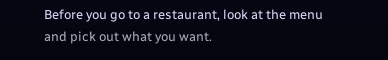Before you go to a restaurant, look at the menu and pick out what you want.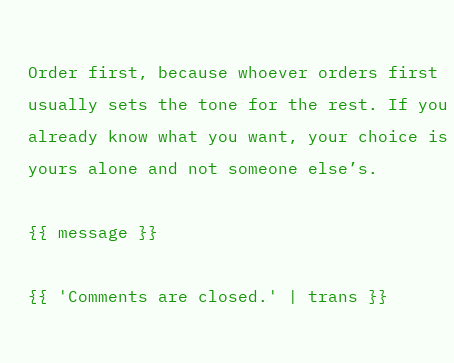Order first, because whoever orders first usually sets the tone for the rest. If you already know what you want, your choice is yours alone and not someone else’s.

{{ message }}

{{ 'Comments are closed.' | trans }}